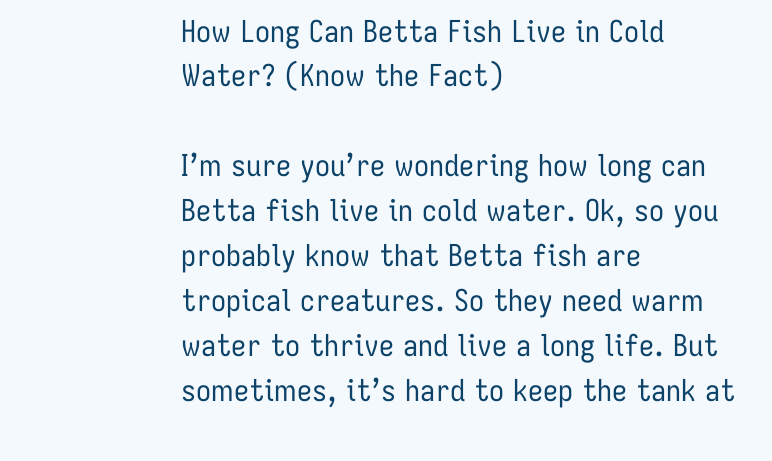How Long Can Betta Fish Live in Cold Water? (Know the Fact)

I’m sure you’re wondering how long can Betta fish live in cold water. Ok, so you probably know that Betta fish are tropical creatures. So they need warm water to thrive and live a long life. But sometimes, it’s hard to keep the tank at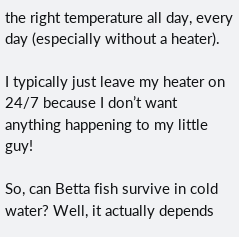the right temperature all day, every day (especially without a heater).

I typically just leave my heater on 24/7 because I don’t want anything happening to my little guy!

So, can Betta fish survive in cold water? Well, it actually depends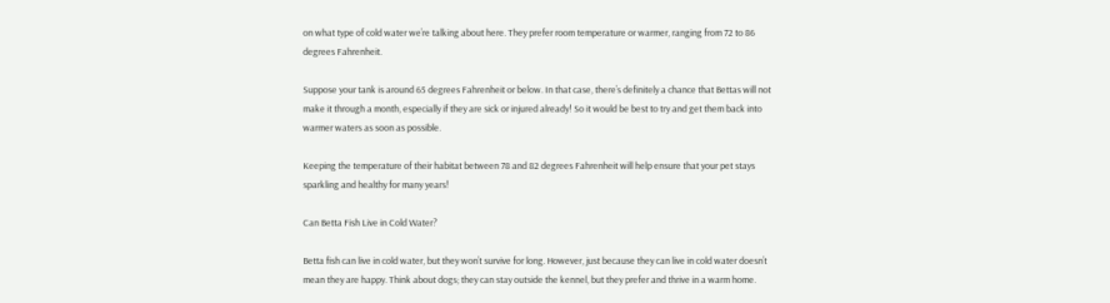on what type of cold water we’re talking about here. They prefer room temperature or warmer, ranging from 72 to 86 degrees Fahrenheit.

Suppose your tank is around 65 degrees Fahrenheit or below. In that case, there’s definitely a chance that Bettas will not make it through a month, especially if they are sick or injured already! So it would be best to try and get them back into warmer waters as soon as possible.

Keeping the temperature of their habitat between 78 and 82 degrees Fahrenheit will help ensure that your pet stays sparkling and healthy for many years!

Can Betta Fish Live in Cold Water?

Betta fish can live in cold water, but they won’t survive for long. However, just because they can live in cold water doesn’t mean they are happy. Think about dogs; they can stay outside the kennel, but they prefer and thrive in a warm home.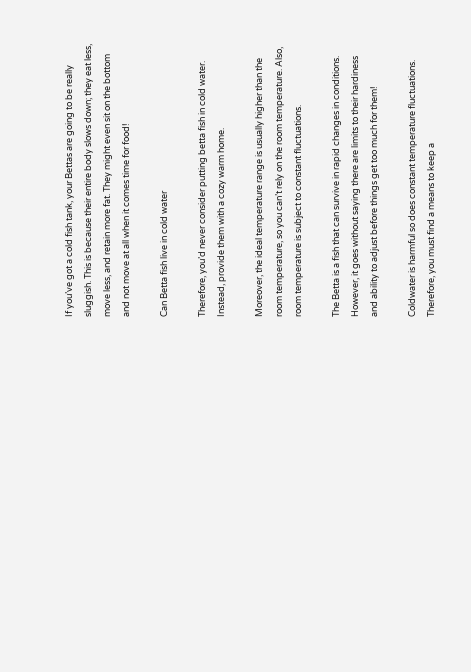If you’ve got a cold fish tank, your Bettas are going to be really sluggish. This is because their entire body slows down; they eat less, move less, and retain more fat. They might even sit on the bottom and not move at all when it comes time for food!

Can Betta fish live in cold water

Therefore, you’d never consider putting betta fish in cold water. Instead, provide them with a cozy warm home.

Moreover, the ideal temperature range is usually higher than the room temperature, so you can’t rely on the room temperature. Also, room temperature is subject to constant fluctuations.

The Betta is a fish that can survive in rapid changes in conditions. However, it goes without saying there are limits to their hardiness and ability to adjust before things get too much for them!

Coldwater is harmful so does constant temperature fluctuations. Therefore, you must find a means to keep a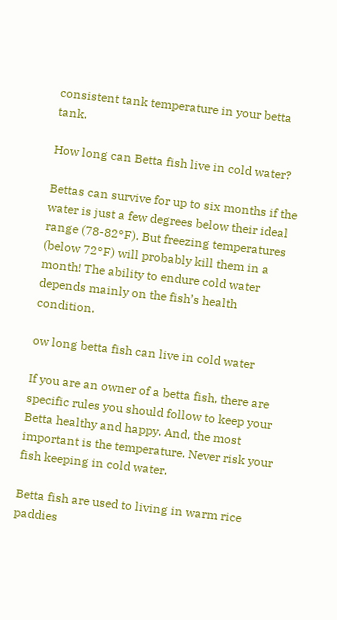consistent tank temperature in your betta tank.

How long can Betta fish live in cold water?

Bettas can survive for up to six months if the water is just a few degrees below their ideal range (78-82°F). But freezing temperatures (below 72°F) will probably kill them in a month! The ability to endure cold water depends mainly on the fish’s health condition.

ow long betta fish can live in cold water

If you are an owner of a betta fish, there are specific rules you should follow to keep your Betta healthy and happy. And, the most important is the temperature. Never risk your fish keeping in cold water.

Betta fish are used to living in warm rice paddies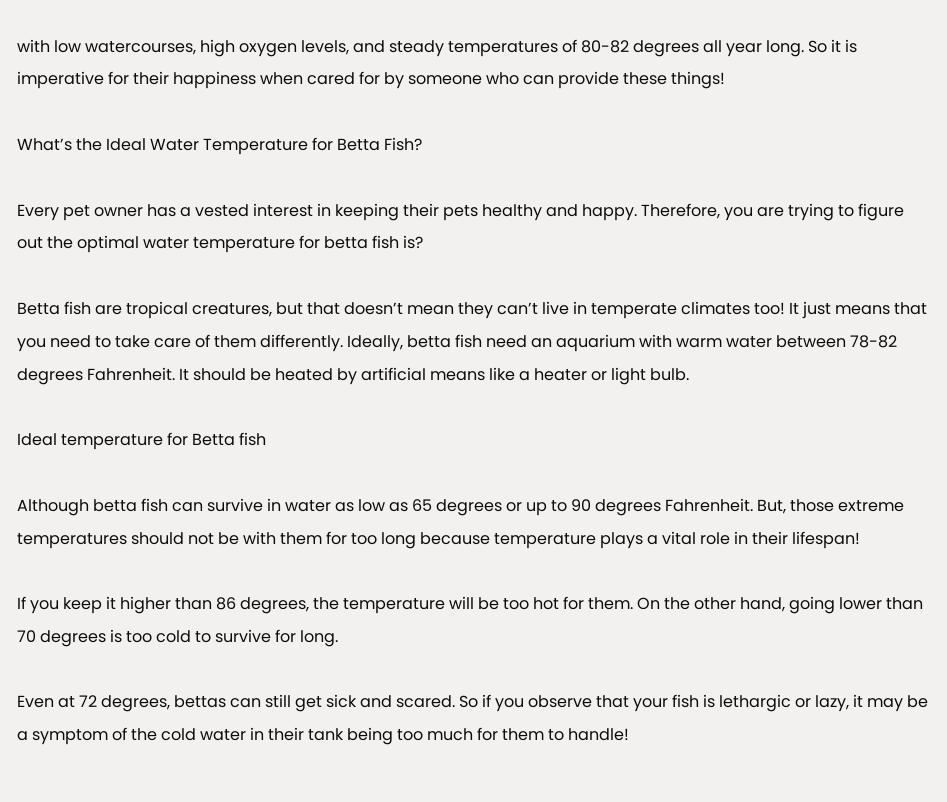with low watercourses, high oxygen levels, and steady temperatures of 80-82 degrees all year long. So it is imperative for their happiness when cared for by someone who can provide these things!

What’s the Ideal Water Temperature for Betta Fish?

Every pet owner has a vested interest in keeping their pets healthy and happy. Therefore, you are trying to figure out the optimal water temperature for betta fish is?

Betta fish are tropical creatures, but that doesn’t mean they can’t live in temperate climates too! It just means that you need to take care of them differently. Ideally, betta fish need an aquarium with warm water between 78-82 degrees Fahrenheit. It should be heated by artificial means like a heater or light bulb.

Ideal temperature for Betta fish

Although betta fish can survive in water as low as 65 degrees or up to 90 degrees Fahrenheit. But, those extreme temperatures should not be with them for too long because temperature plays a vital role in their lifespan!

If you keep it higher than 86 degrees, the temperature will be too hot for them. On the other hand, going lower than 70 degrees is too cold to survive for long.

Even at 72 degrees, bettas can still get sick and scared. So if you observe that your fish is lethargic or lazy, it may be a symptom of the cold water in their tank being too much for them to handle!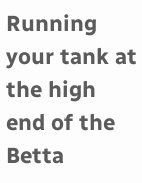Running your tank at the high end of the Betta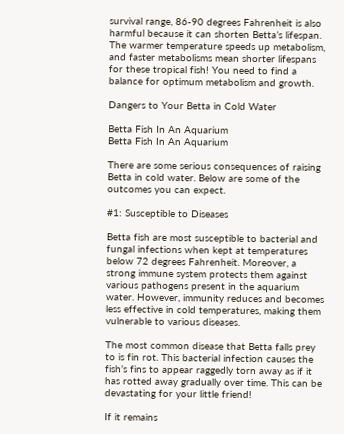survival range, 86-90 degrees Fahrenheit is also harmful because it can shorten Betta’s lifespan. The warmer temperature speeds up metabolism, and faster metabolisms mean shorter lifespans for these tropical fish! You need to find a balance for optimum metabolism and growth.

Dangers to Your Betta in Cold Water

Betta Fish In An Aquarium
Betta Fish In An Aquarium

There are some serious consequences of raising Betta in cold water. Below are some of the outcomes you can expect.

#1: Susceptible to Diseases

Betta fish are most susceptible to bacterial and fungal infections when kept at temperatures below 72 degrees Fahrenheit. Moreover, a strong immune system protects them against various pathogens present in the aquarium water. However, immunity reduces and becomes less effective in cold temperatures, making them vulnerable to various diseases.

The most common disease that Betta falls prey to is fin rot. This bacterial infection causes the fish’s fins to appear raggedly torn away as if it has rotted away gradually over time. This can be devastating for your little friend!

If it remains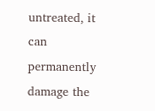untreated, it can permanently damage the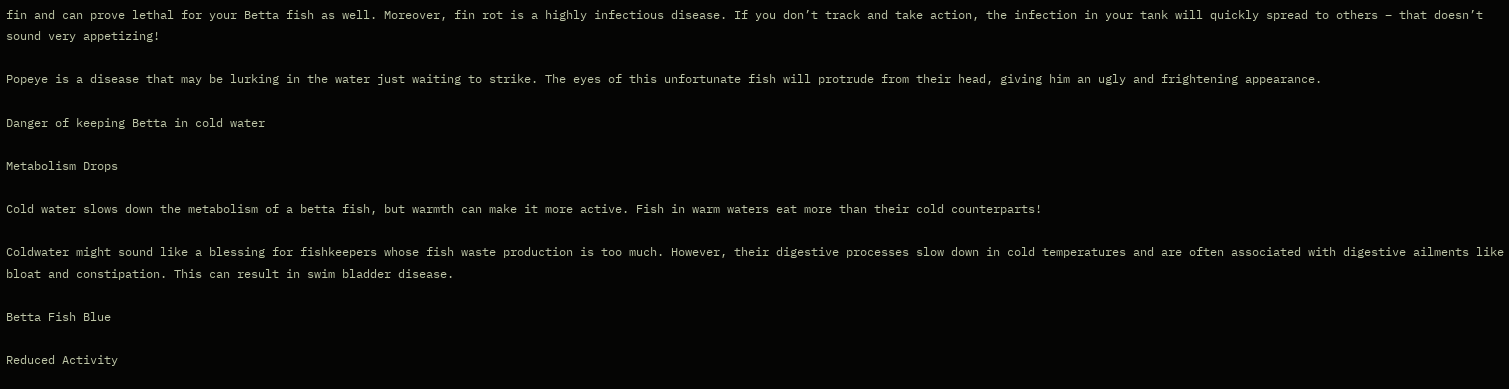fin and can prove lethal for your Betta fish as well. Moreover, fin rot is a highly infectious disease. If you don’t track and take action, the infection in your tank will quickly spread to others – that doesn’t sound very appetizing!

Popeye is a disease that may be lurking in the water just waiting to strike. The eyes of this unfortunate fish will protrude from their head, giving him an ugly and frightening appearance.

Danger of keeping Betta in cold water

Metabolism Drops

Cold water slows down the metabolism of a betta fish, but warmth can make it more active. Fish in warm waters eat more than their cold counterparts!

Coldwater might sound like a blessing for fishkeepers whose fish waste production is too much. However, their digestive processes slow down in cold temperatures and are often associated with digestive ailments like bloat and constipation. This can result in swim bladder disease.

Betta Fish Blue

Reduced Activity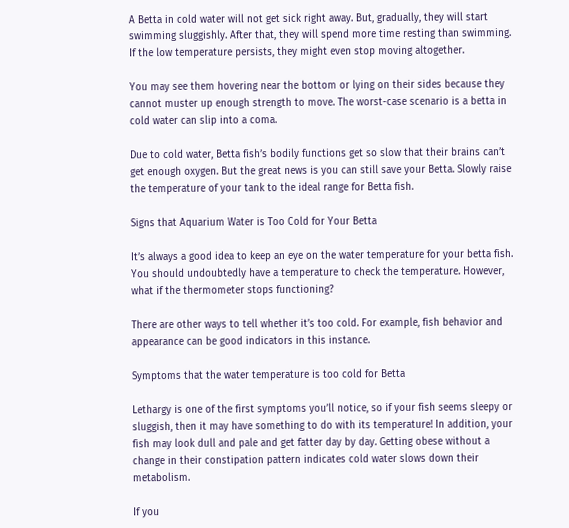A Betta in cold water will not get sick right away. But, gradually, they will start swimming sluggishly. After that, they will spend more time resting than swimming. If the low temperature persists, they might even stop moving altogether.

You may see them hovering near the bottom or lying on their sides because they cannot muster up enough strength to move. The worst-case scenario is a betta in cold water can slip into a coma.

Due to cold water, Betta fish’s bodily functions get so slow that their brains can’t get enough oxygen. But the great news is you can still save your Betta. Slowly raise the temperature of your tank to the ideal range for Betta fish.

Signs that Aquarium Water is Too Cold for Your Betta

It’s always a good idea to keep an eye on the water temperature for your betta fish. You should undoubtedly have a temperature to check the temperature. However, what if the thermometer stops functioning?

There are other ways to tell whether it’s too cold. For example, fish behavior and appearance can be good indicators in this instance.

Symptoms that the water temperature is too cold for Betta

Lethargy is one of the first symptoms you’ll notice, so if your fish seems sleepy or sluggish, then it may have something to do with its temperature! In addition, your fish may look dull and pale and get fatter day by day. Getting obese without a change in their constipation pattern indicates cold water slows down their metabolism.

If you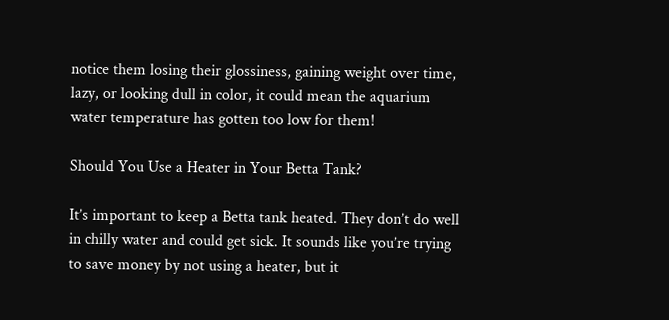notice them losing their glossiness, gaining weight over time, lazy, or looking dull in color, it could mean the aquarium water temperature has gotten too low for them!

Should You Use a Heater in Your Betta Tank?

It’s important to keep a Betta tank heated. They don’t do well in chilly water and could get sick. It sounds like you’re trying to save money by not using a heater, but it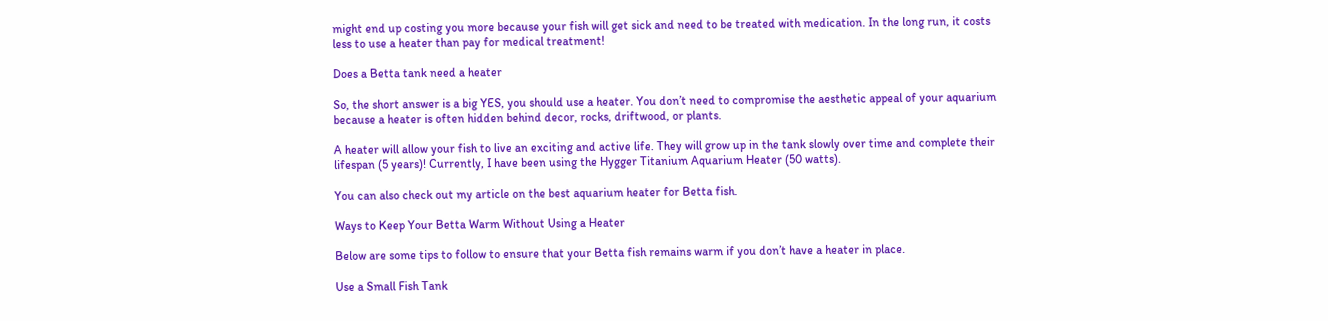might end up costing you more because your fish will get sick and need to be treated with medication. In the long run, it costs less to use a heater than pay for medical treatment!

Does a Betta tank need a heater

So, the short answer is a big YES, you should use a heater. You don’t need to compromise the aesthetic appeal of your aquarium because a heater is often hidden behind decor, rocks, driftwood, or plants.

A heater will allow your fish to live an exciting and active life. They will grow up in the tank slowly over time and complete their lifespan (5 years)! Currently, I have been using the Hygger Titanium Aquarium Heater (50 watts).

You can also check out my article on the best aquarium heater for Betta fish.

Ways to Keep Your Betta Warm Without Using a Heater

Below are some tips to follow to ensure that your Betta fish remains warm if you don’t have a heater in place.

Use a Small Fish Tank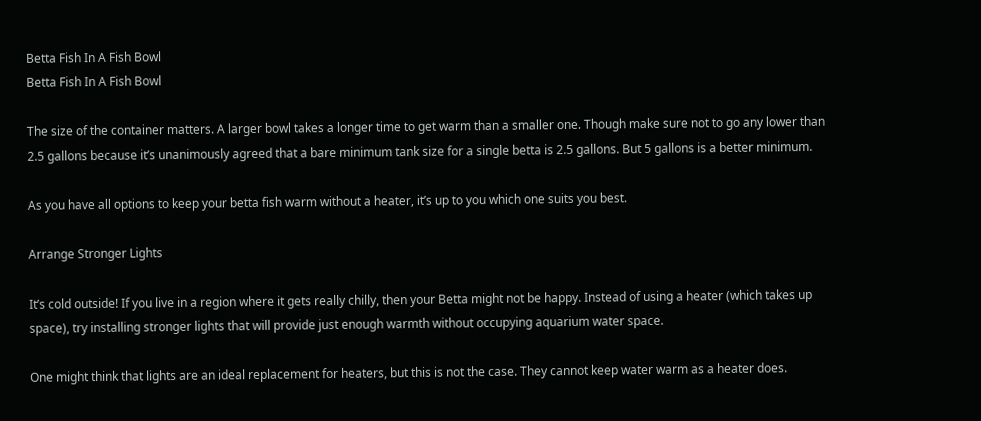Betta Fish In A Fish Bowl
Betta Fish In A Fish Bowl

The size of the container matters. A larger bowl takes a longer time to get warm than a smaller one. Though make sure not to go any lower than 2.5 gallons because it’s unanimously agreed that a bare minimum tank size for a single betta is 2.5 gallons. But 5 gallons is a better minimum.

As you have all options to keep your betta fish warm without a heater, it’s up to you which one suits you best.

Arrange Stronger Lights

It’s cold outside! If you live in a region where it gets really chilly, then your Betta might not be happy. Instead of using a heater (which takes up space), try installing stronger lights that will provide just enough warmth without occupying aquarium water space.

One might think that lights are an ideal replacement for heaters, but this is not the case. They cannot keep water warm as a heater does.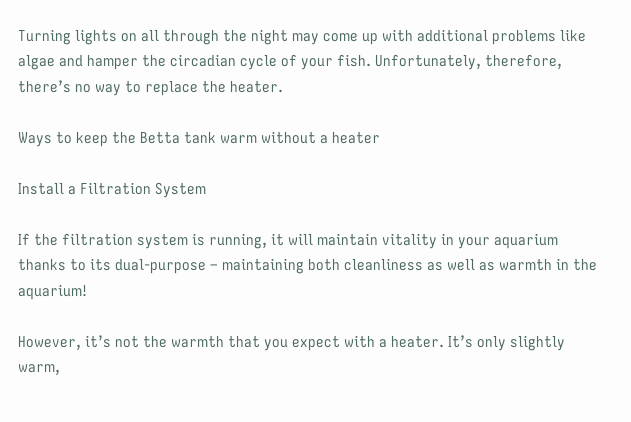Turning lights on all through the night may come up with additional problems like algae and hamper the circadian cycle of your fish. Unfortunately, therefore, there’s no way to replace the heater.

Ways to keep the Betta tank warm without a heater

Install a Filtration System

If the filtration system is running, it will maintain vitality in your aquarium thanks to its dual-purpose – maintaining both cleanliness as well as warmth in the aquarium!

However, it’s not the warmth that you expect with a heater. It’s only slightly warm,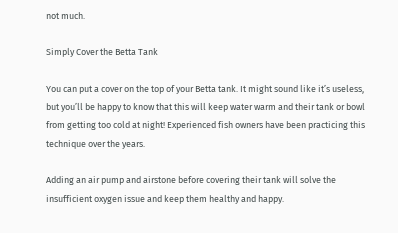not much.

Simply Cover the Betta Tank

You can put a cover on the top of your Betta tank. It might sound like it’s useless, but you’ll be happy to know that this will keep water warm and their tank or bowl from getting too cold at night! Experienced fish owners have been practicing this technique over the years.

Adding an air pump and airstone before covering their tank will solve the insufficient oxygen issue and keep them healthy and happy.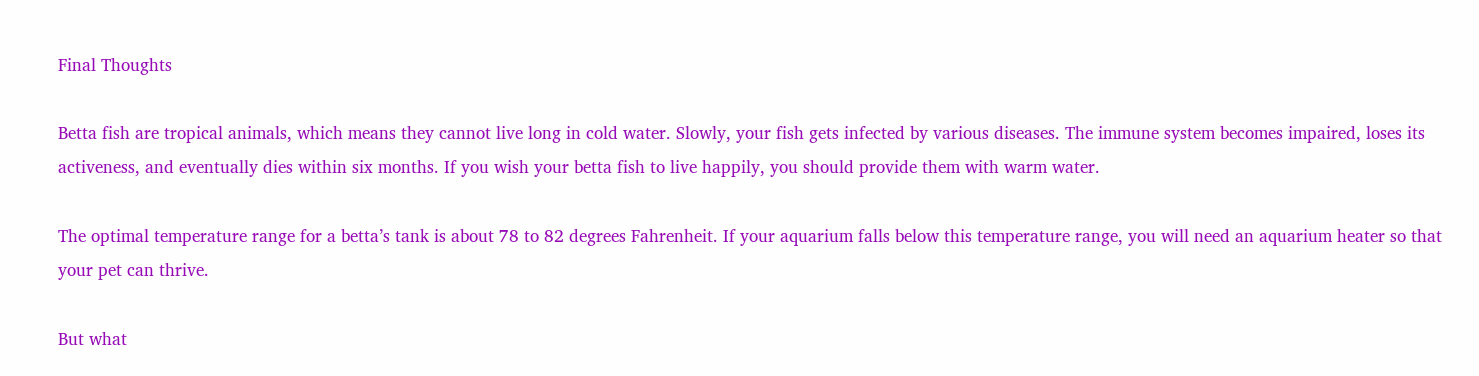Final Thoughts

Betta fish are tropical animals, which means they cannot live long in cold water. Slowly, your fish gets infected by various diseases. The immune system becomes impaired, loses its activeness, and eventually dies within six months. If you wish your betta fish to live happily, you should provide them with warm water.

The optimal temperature range for a betta’s tank is about 78 to 82 degrees Fahrenheit. If your aquarium falls below this temperature range, you will need an aquarium heater so that your pet can thrive.

But what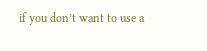if you don’t want to use a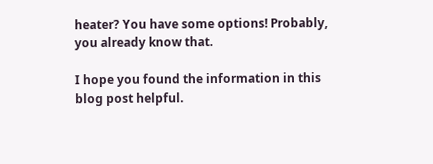heater? You have some options! Probably, you already know that.

I hope you found the information in this blog post helpful.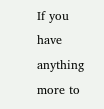If you have anything more to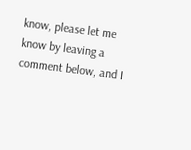know, please let me know by leaving a comment below, and I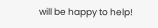will be happy to help!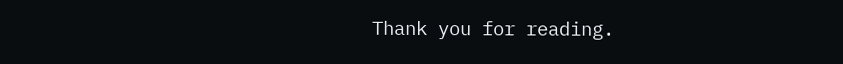Thank you for reading.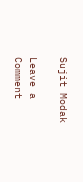Sujit Modak

Leave a Comment